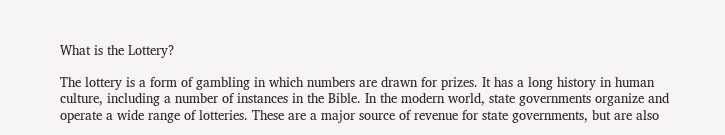What is the Lottery?

The lottery is a form of gambling in which numbers are drawn for prizes. It has a long history in human culture, including a number of instances in the Bible. In the modern world, state governments organize and operate a wide range of lotteries. These are a major source of revenue for state governments, but are also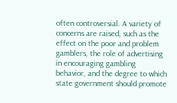often controversial. A variety of concerns are raised, such as the effect on the poor and problem gamblers, the role of advertising in encouraging gambling behavior, and the degree to which state government should promote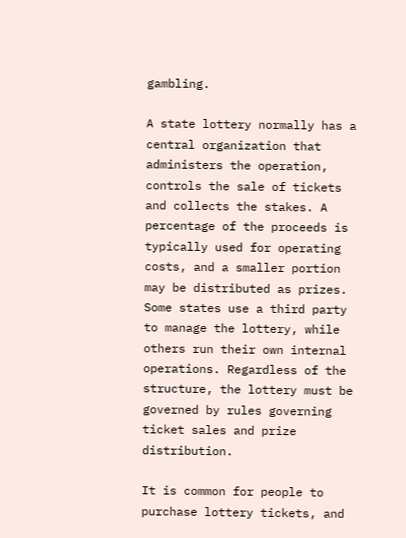gambling.

A state lottery normally has a central organization that administers the operation, controls the sale of tickets and collects the stakes. A percentage of the proceeds is typically used for operating costs, and a smaller portion may be distributed as prizes. Some states use a third party to manage the lottery, while others run their own internal operations. Regardless of the structure, the lottery must be governed by rules governing ticket sales and prize distribution.

It is common for people to purchase lottery tickets, and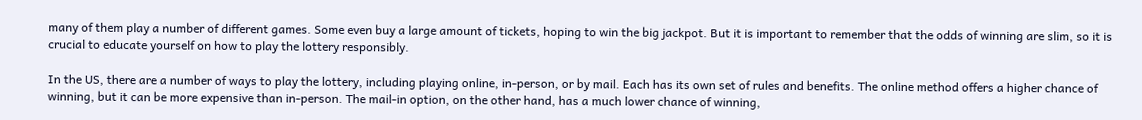many of them play a number of different games. Some even buy a large amount of tickets, hoping to win the big jackpot. But it is important to remember that the odds of winning are slim, so it is crucial to educate yourself on how to play the lottery responsibly.

In the US, there are a number of ways to play the lottery, including playing online, in-person, or by mail. Each has its own set of rules and benefits. The online method offers a higher chance of winning, but it can be more expensive than in-person. The mail-in option, on the other hand, has a much lower chance of winning,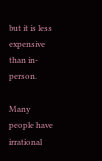but it is less expensive than in-person.

Many people have irrational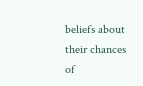beliefs about their chances of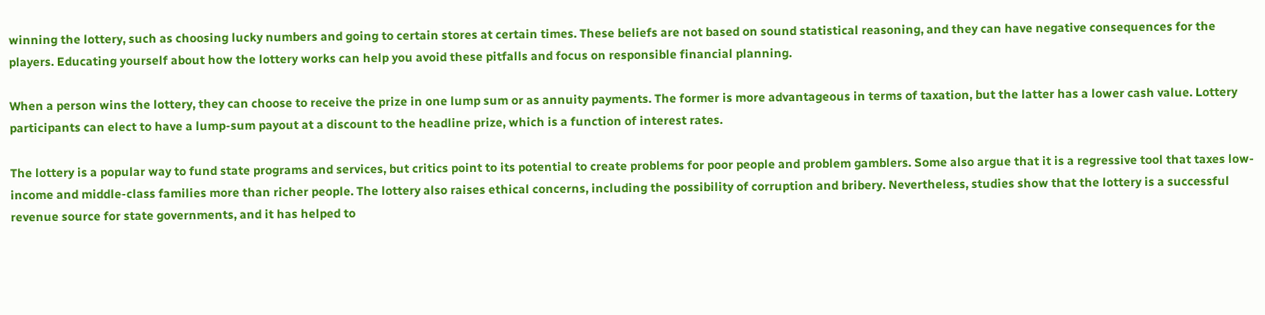winning the lottery, such as choosing lucky numbers and going to certain stores at certain times. These beliefs are not based on sound statistical reasoning, and they can have negative consequences for the players. Educating yourself about how the lottery works can help you avoid these pitfalls and focus on responsible financial planning.

When a person wins the lottery, they can choose to receive the prize in one lump sum or as annuity payments. The former is more advantageous in terms of taxation, but the latter has a lower cash value. Lottery participants can elect to have a lump-sum payout at a discount to the headline prize, which is a function of interest rates.

The lottery is a popular way to fund state programs and services, but critics point to its potential to create problems for poor people and problem gamblers. Some also argue that it is a regressive tool that taxes low-income and middle-class families more than richer people. The lottery also raises ethical concerns, including the possibility of corruption and bribery. Nevertheless, studies show that the lottery is a successful revenue source for state governments, and it has helped to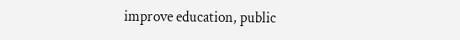improve education, public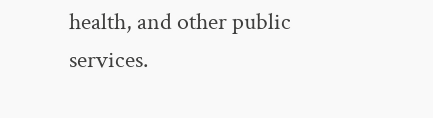health, and other public services.